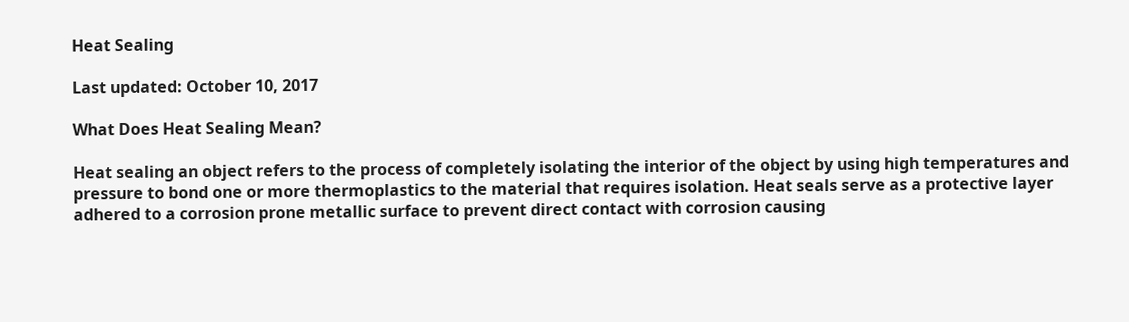Heat Sealing

Last updated: October 10, 2017

What Does Heat Sealing Mean?

Heat sealing an object refers to the process of completely isolating the interior of the object by using high temperatures and pressure to bond one or more thermoplastics to the material that requires isolation. Heat seals serve as a protective layer adhered to a corrosion prone metallic surface to prevent direct contact with corrosion causing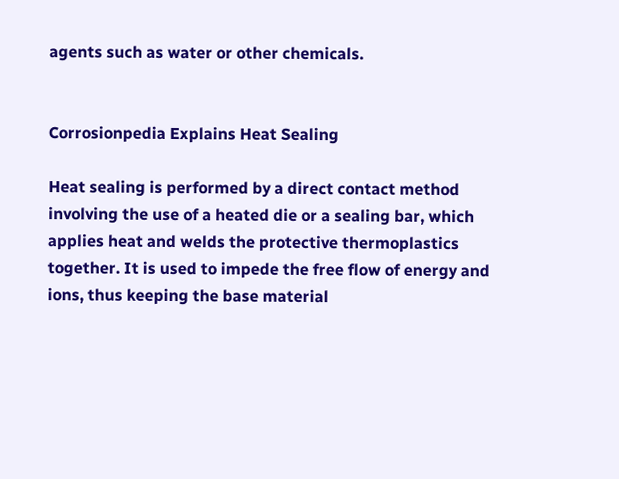agents such as water or other chemicals.


Corrosionpedia Explains Heat Sealing

Heat sealing is performed by a direct contact method involving the use of a heated die or a sealing bar, which applies heat and welds the protective thermoplastics together. It is used to impede the free flow of energy and ions, thus keeping the base material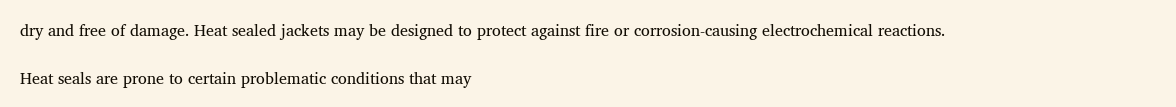dry and free of damage. Heat sealed jackets may be designed to protect against fire or corrosion-causing electrochemical reactions.

Heat seals are prone to certain problematic conditions that may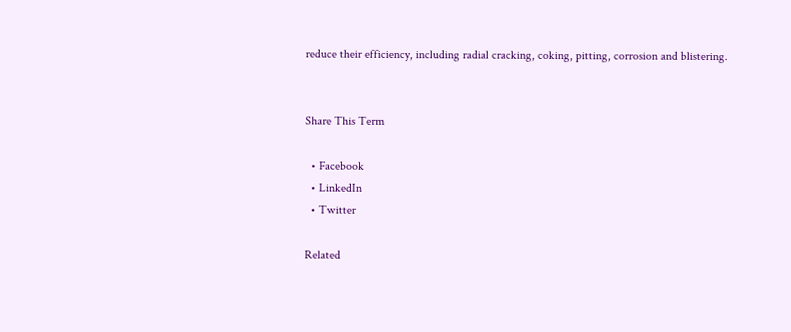reduce their efficiency, including radial cracking, coking, pitting, corrosion and blistering.


Share This Term

  • Facebook
  • LinkedIn
  • Twitter

Related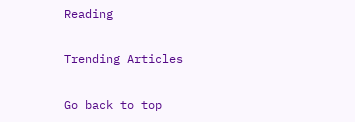Reading

Trending Articles

Go back to top